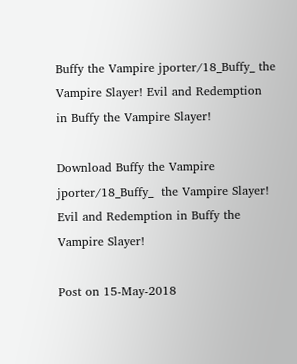Buffy the Vampire jporter/18_Buffy_ the Vampire Slayer! Evil and Redemption in Buffy the Vampire Slayer!

Download Buffy the Vampire  jporter/18_Buffy_  the Vampire Slayer! Evil and Redemption in Buffy the Vampire Slayer!

Post on 15-May-2018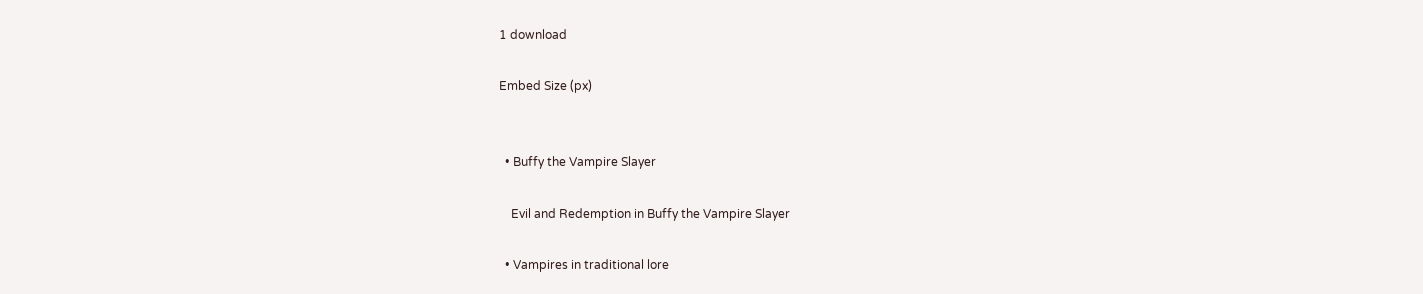1 download

Embed Size (px)


  • Buffy the Vampire Slayer

    Evil and Redemption in Buffy the Vampire Slayer

  • Vampires in traditional lore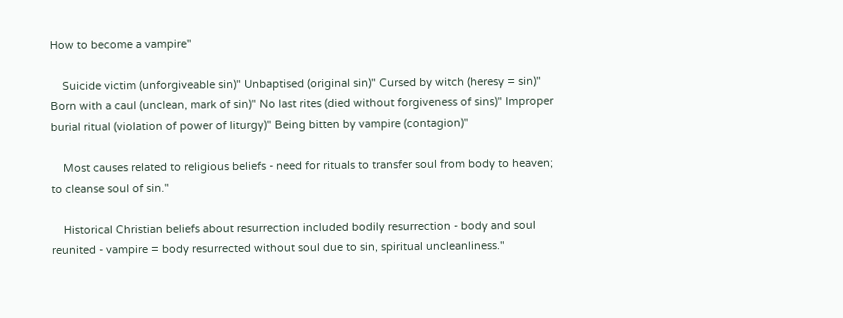How to become a vampire"

    Suicide victim (unforgiveable sin)" Unbaptised (original sin)" Cursed by witch (heresy = sin)" Born with a caul (unclean, mark of sin)" No last rites (died without forgiveness of sins)" Improper burial ritual (violation of power of liturgy)" Being bitten by vampire (contagion)"

    Most causes related to religious beliefs - need for rituals to transfer soul from body to heaven; to cleanse soul of sin."

    Historical Christian beliefs about resurrection included bodily resurrection - body and soul reunited - vampire = body resurrected without soul due to sin, spiritual uncleanliness."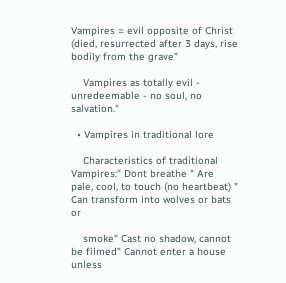Vampires = evil opposite of Christ (died, resurrected after 3 days, rise bodily from the grave"

    Vampires as totally evil - unredeemable - no soul, no salvation."

  • Vampires in traditional lore

    Characteristics of traditional Vampires:" Dont breathe " Are pale, cool, to touch (no heartbeat) " Can transform into wolves or bats or

    smoke" Cast no shadow, cannot be filmed" Cannot enter a house unless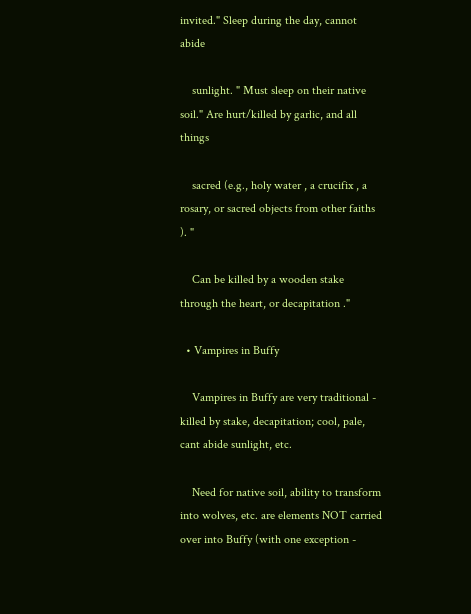invited." Sleep during the day, cannot abide

    sunlight. " Must sleep on their native soil." Are hurt/killed by garlic, and all things

    sacred (e.g., holy water , a crucifix , a rosary, or sacred objects from other faiths ). "

    Can be killed by a wooden stake through the heart, or decapitation ."

  • Vampires in Buffy

    Vampires in Buffy are very traditional - killed by stake, decapitation; cool, pale, cant abide sunlight, etc.

    Need for native soil, ability to transform into wolves, etc. are elements NOT carried over into Buffy (with one exception -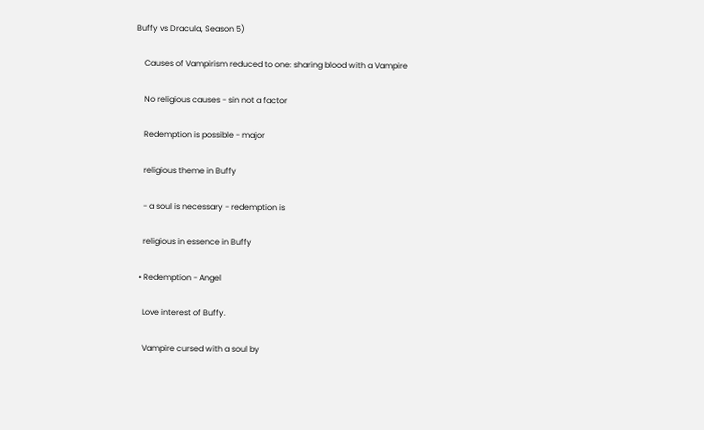Buffy vs Dracula, Season 5)

    Causes of Vampirism reduced to one: sharing blood with a Vampire

    No religious causes - sin not a factor

    Redemption is possible - major

    religious theme in Buffy

    - a soul is necessary - redemption is

    religious in essence in Buffy

  • Redemption - Angel

    Love interest of Buffy.

    Vampire cursed with a soul by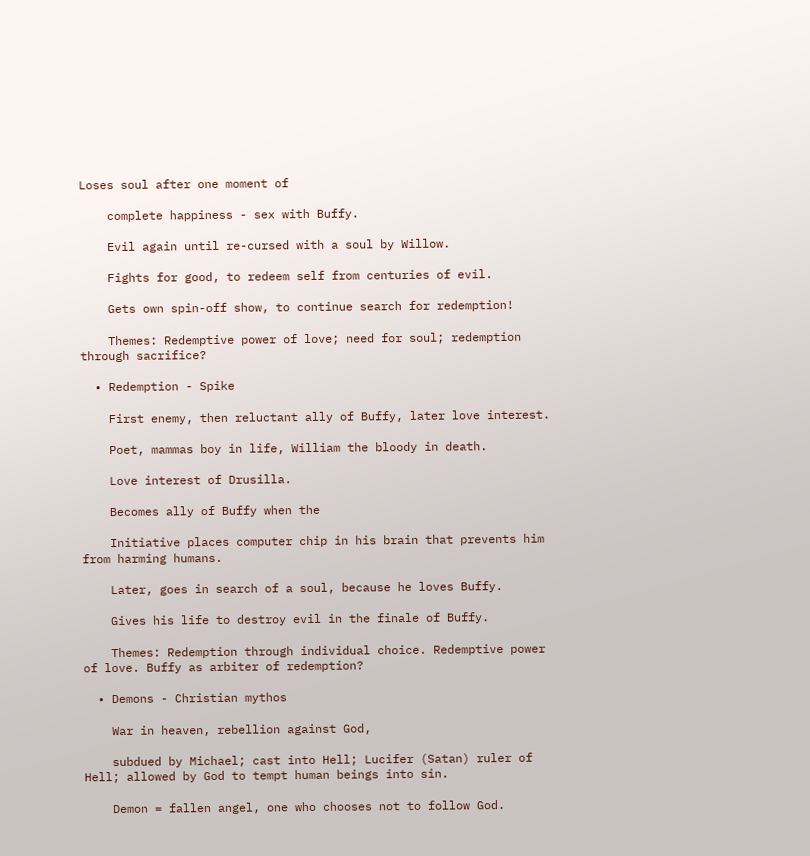Loses soul after one moment of

    complete happiness - sex with Buffy.

    Evil again until re-cursed with a soul by Willow.

    Fights for good, to redeem self from centuries of evil.

    Gets own spin-off show, to continue search for redemption!

    Themes: Redemptive power of love; need for soul; redemption through sacrifice?

  • Redemption - Spike

    First enemy, then reluctant ally of Buffy, later love interest.

    Poet, mammas boy in life, William the bloody in death.

    Love interest of Drusilla.

    Becomes ally of Buffy when the

    Initiative places computer chip in his brain that prevents him from harming humans.

    Later, goes in search of a soul, because he loves Buffy.

    Gives his life to destroy evil in the finale of Buffy.

    Themes: Redemption through individual choice. Redemptive power of love. Buffy as arbiter of redemption?

  • Demons - Christian mythos

    War in heaven, rebellion against God,

    subdued by Michael; cast into Hell; Lucifer (Satan) ruler of Hell; allowed by God to tempt human beings into sin.

    Demon = fallen angel, one who chooses not to follow God.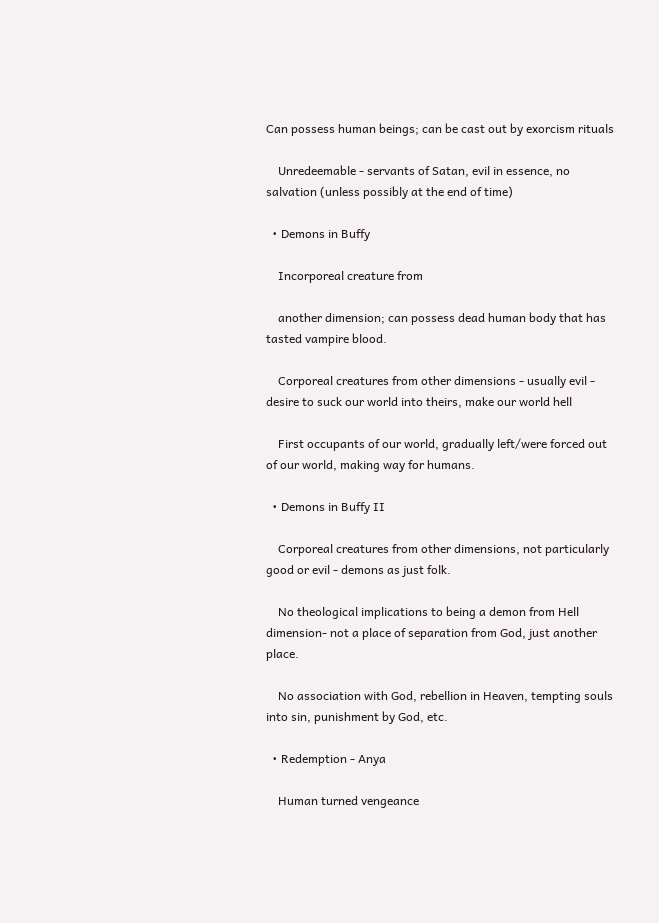Can possess human beings; can be cast out by exorcism rituals

    Unredeemable - servants of Satan, evil in essence, no salvation (unless possibly at the end of time)

  • Demons in Buffy

    Incorporeal creature from

    another dimension; can possess dead human body that has tasted vampire blood.

    Corporeal creatures from other dimensions - usually evil - desire to suck our world into theirs, make our world hell

    First occupants of our world, gradually left/were forced out of our world, making way for humans.

  • Demons in Buffy II

    Corporeal creatures from other dimensions, not particularly good or evil - demons as just folk.

    No theological implications to being a demon from Hell dimension- not a place of separation from God, just another place.

    No association with God, rebellion in Heaven, tempting souls into sin, punishment by God, etc.

  • Redemption - Anya

    Human turned vengeance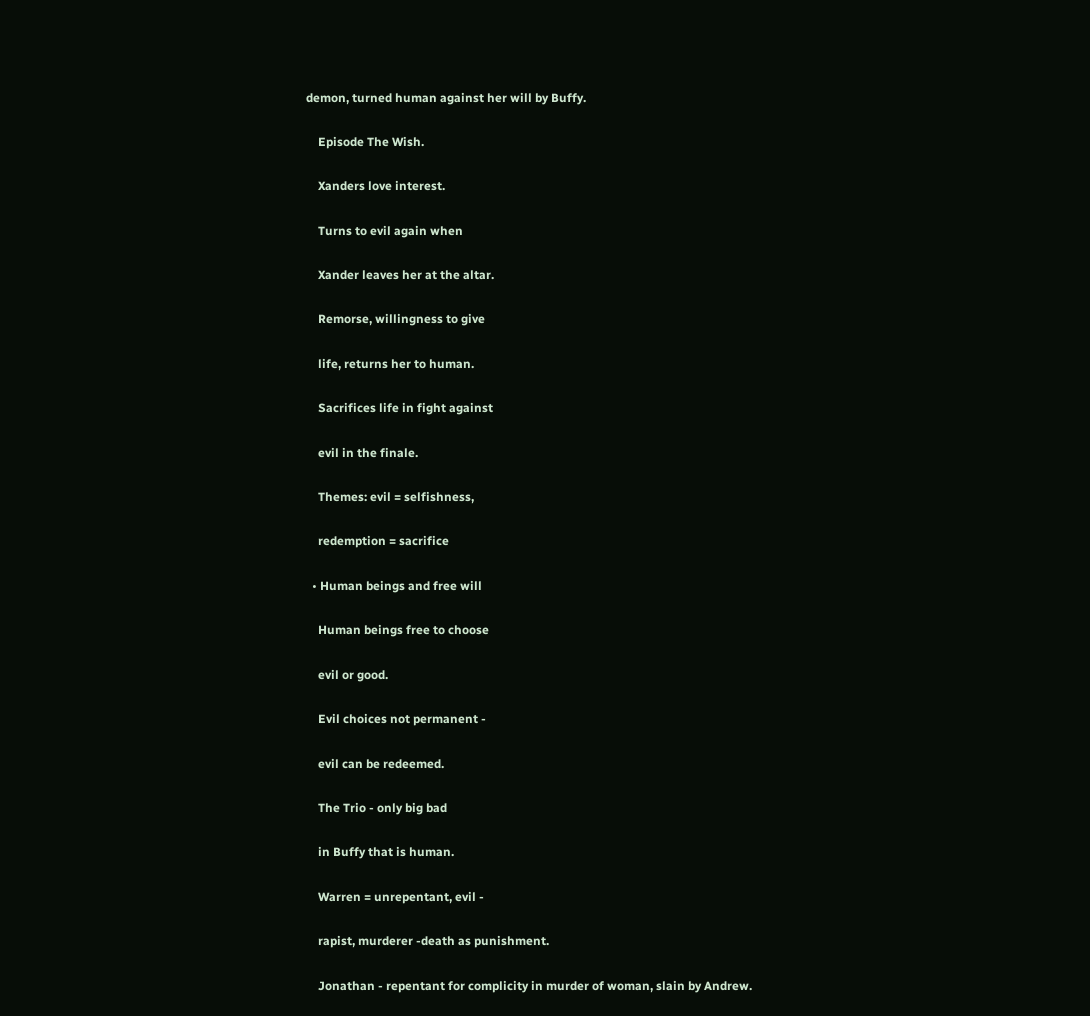demon, turned human against her will by Buffy.

    Episode The Wish.

    Xanders love interest.

    Turns to evil again when

    Xander leaves her at the altar.

    Remorse, willingness to give

    life, returns her to human.

    Sacrifices life in fight against

    evil in the finale.

    Themes: evil = selfishness,

    redemption = sacrifice

  • Human beings and free will

    Human beings free to choose

    evil or good.

    Evil choices not permanent -

    evil can be redeemed.

    The Trio - only big bad

    in Buffy that is human.

    Warren = unrepentant, evil -

    rapist, murderer -death as punishment.

    Jonathan - repentant for complicity in murder of woman, slain by Andrew.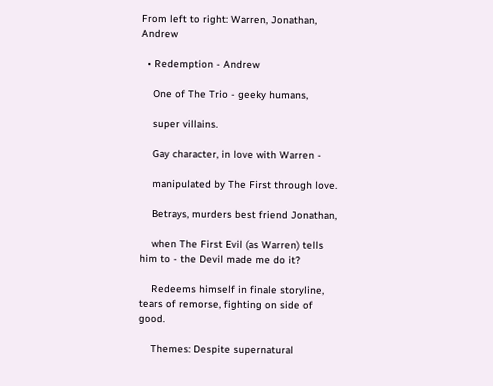From left to right: Warren, Jonathan, Andrew

  • Redemption - Andrew

    One of The Trio - geeky humans,

    super villains.

    Gay character, in love with Warren -

    manipulated by The First through love.

    Betrays, murders best friend Jonathan,

    when The First Evil (as Warren) tells him to - the Devil made me do it?

    Redeems himself in finale storyline, tears of remorse, fighting on side of good.

    Themes: Despite supernatural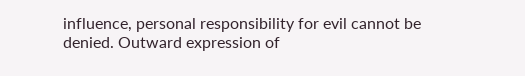influence, personal responsibility for evil cannot be denied. Outward expression of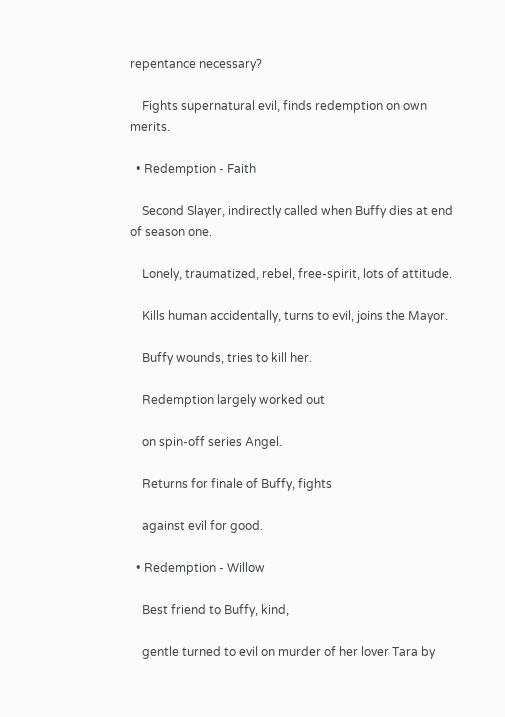repentance necessary?

    Fights supernatural evil, finds redemption on own merits.

  • Redemption - Faith

    Second Slayer, indirectly called when Buffy dies at end of season one.

    Lonely, traumatized, rebel, free-spirit, lots of attitude.

    Kills human accidentally, turns to evil, joins the Mayor.

    Buffy wounds, tries to kill her.

    Redemption largely worked out

    on spin-off series Angel.

    Returns for finale of Buffy, fights

    against evil for good.

  • Redemption - Willow

    Best friend to Buffy, kind,

    gentle turned to evil on murder of her lover Tara by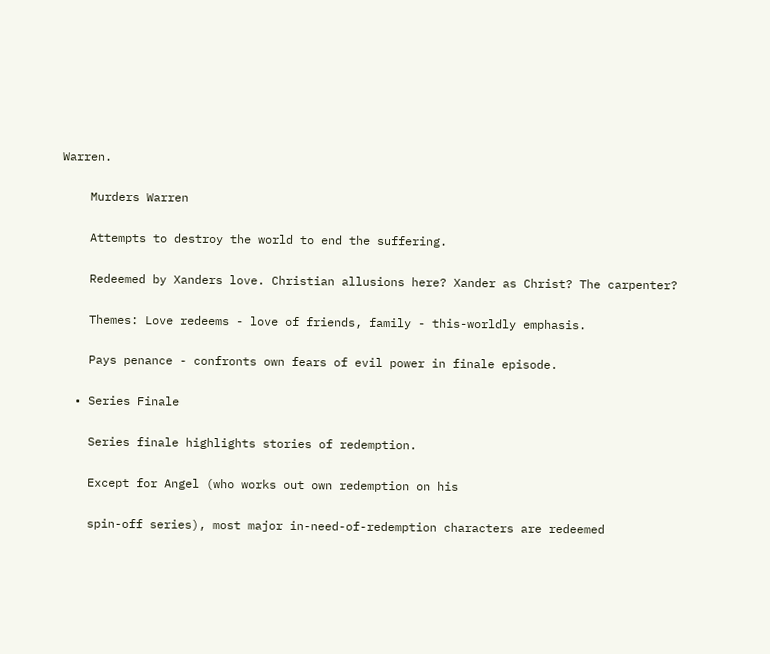Warren.

    Murders Warren

    Attempts to destroy the world to end the suffering.

    Redeemed by Xanders love. Christian allusions here? Xander as Christ? The carpenter?

    Themes: Love redeems - love of friends, family - this-worldly emphasis.

    Pays penance - confronts own fears of evil power in finale episode.

  • Series Finale

    Series finale highlights stories of redemption.

    Except for Angel (who works out own redemption on his

    spin-off series), most major in-need-of-redemption characters are redeemed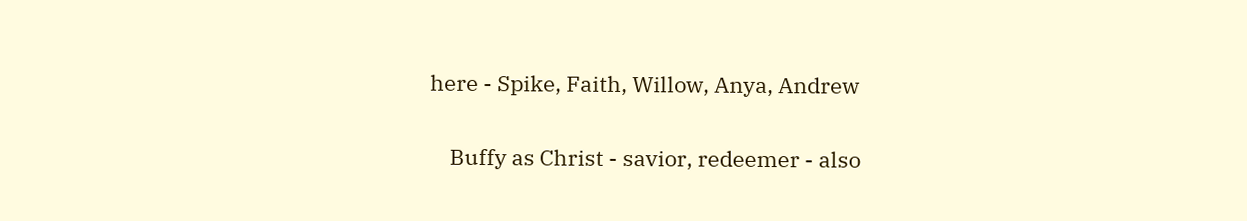here - Spike, Faith, Willow, Anya, Andrew

    Buffy as Christ - savior, redeemer - also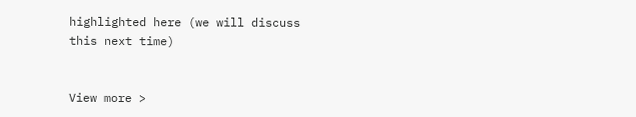highlighted here (we will discuss this next time)


View more >